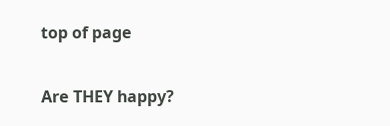top of page

Are THEY happy?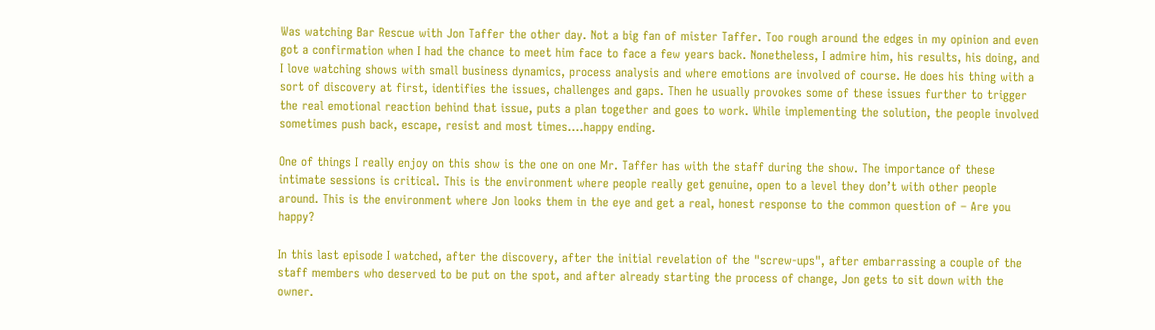Was watching Bar Rescue with Jon Taffer the other day. Not a big fan of mister Taffer. Too rough around the edges in my opinion and even got a confirmation when I had the chance to meet him face to face a few years back. Nonetheless, I admire him, his results, his doing, and I love watching shows with small business dynamics, process analysis and where emotions are involved of course. He does his thing with a sort of discovery at first, identifies the issues, challenges and gaps. Then he usually provokes some of these issues further to trigger the real emotional reaction behind that issue, puts a plan together and goes to work. While implementing the solution, the people involved sometimes push back, escape, resist and most times….happy ending.

One of things I really enjoy on this show is the one on one Mr. Taffer has with the staff during the show. The importance of these intimate sessions is critical. This is the environment where people really get genuine, open to a level they don’t with other people around. This is the environment where Jon looks them in the eye and get a real, honest response to the common question of – Are you happy?

In this last episode I watched, after the discovery, after the initial revelation of the "screw-ups", after embarrassing a couple of the staff members who deserved to be put on the spot, and after already starting the process of change, Jon gets to sit down with the owner.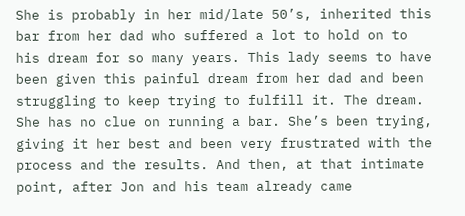She is probably in her mid/late 50’s, inherited this bar from her dad who suffered a lot to hold on to his dream for so many years. This lady seems to have been given this painful dream from her dad and been struggling to keep trying to fulfill it. The dream. She has no clue on running a bar. She’s been trying, giving it her best and been very frustrated with the process and the results. And then, at that intimate point, after Jon and his team already came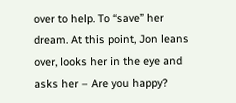over to help. To “save” her dream. At this point, Jon leans over, looks her in the eye and asks her – Are you happy?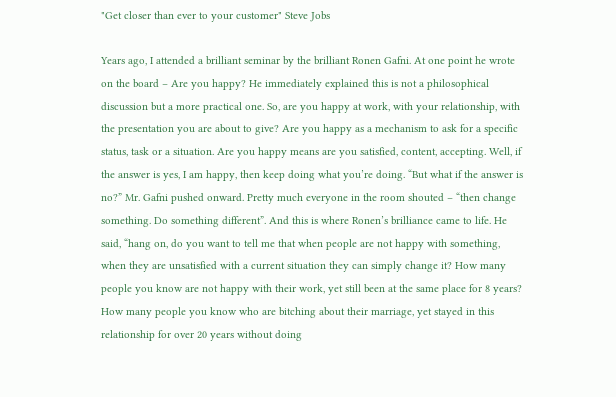"Get closer than ever to your customer" Steve Jobs

Years ago, I attended a brilliant seminar by the brilliant Ronen Gafni. At one point he wrote on the board – Are you happy? He immediately explained this is not a philosophical discussion but a more practical one. So, are you happy at work, with your relationship, with the presentation you are about to give? Are you happy as a mechanism to ask for a specific status, task or a situation. Are you happy means are you satisfied, content, accepting. Well, if the answer is yes, I am happy, then keep doing what you’re doing. “But what if the answer is no?” Mr. Gafni pushed onward. Pretty much everyone in the room shouted – “then change something. Do something different”. And this is where Ronen’s brilliance came to life. He said, “hang on, do you want to tell me that when people are not happy with something, when they are unsatisfied with a current situation they can simply change it? How many people you know are not happy with their work, yet still been at the same place for 8 years? How many people you know who are bitching about their marriage, yet stayed in this relationship for over 20 years without doing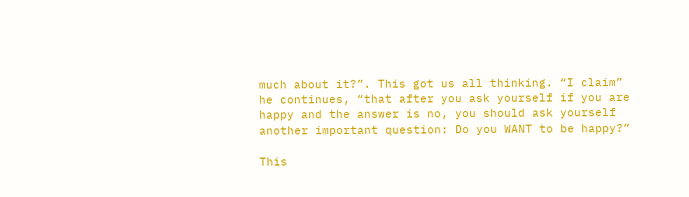much about it?”. This got us all thinking. “I claim” he continues, “that after you ask yourself if you are happy and the answer is no, you should ask yourself another important question: Do you WANT to be happy?”

This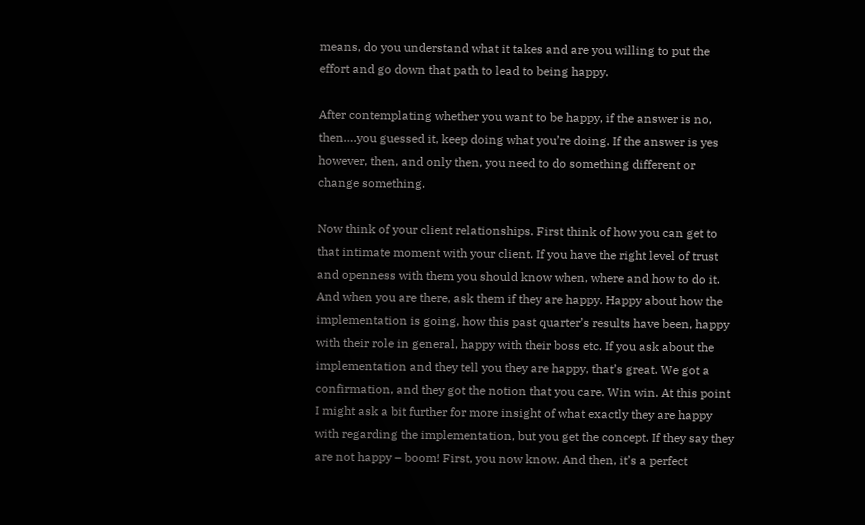means, do you understand what it takes and are you willing to put the effort and go down that path to lead to being happy.

After contemplating whether you want to be happy, if the answer is no, then….you guessed it, keep doing what you’re doing. If the answer is yes however, then, and only then, you need to do something different or change something.

Now think of your client relationships. First think of how you can get to that intimate moment with your client. If you have the right level of trust and openness with them you should know when, where and how to do it. And when you are there, ask them if they are happy. Happy about how the implementation is going, how this past quarter’s results have been, happy with their role in general, happy with their boss etc. If you ask about the implementation and they tell you they are happy, that’s great. We got a confirmation, and they got the notion that you care. Win win. At this point I might ask a bit further for more insight of what exactly they are happy with regarding the implementation, but you get the concept. If they say they are not happy – boom! First, you now know. And then, it’s a perfect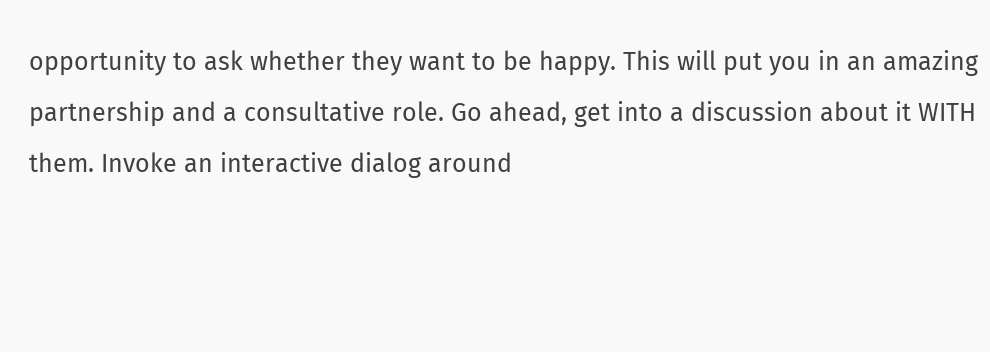opportunity to ask whether they want to be happy. This will put you in an amazing partnership and a consultative role. Go ahead, get into a discussion about it WITH them. Invoke an interactive dialog around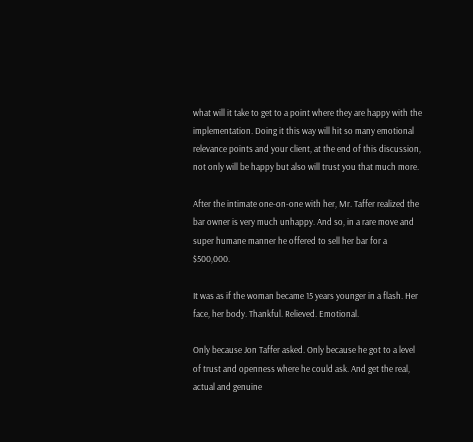what will it take to get to a point where they are happy with the implementation. Doing it this way will hit so many emotional relevance points and your client, at the end of this discussion, not only will be happy but also will trust you that much more.

After the intimate one-on-one with her, Mr. Taffer realized the bar owner is very much unhappy. And so, in a rare move and super humane manner he offered to sell her bar for a $500,000.

It was as if the woman became 15 years younger in a flash. Her face, her body. Thankful. Relieved. Emotional.

Only because Jon Taffer asked. Only because he got to a level of trust and openness where he could ask. And get the real, actual and genuine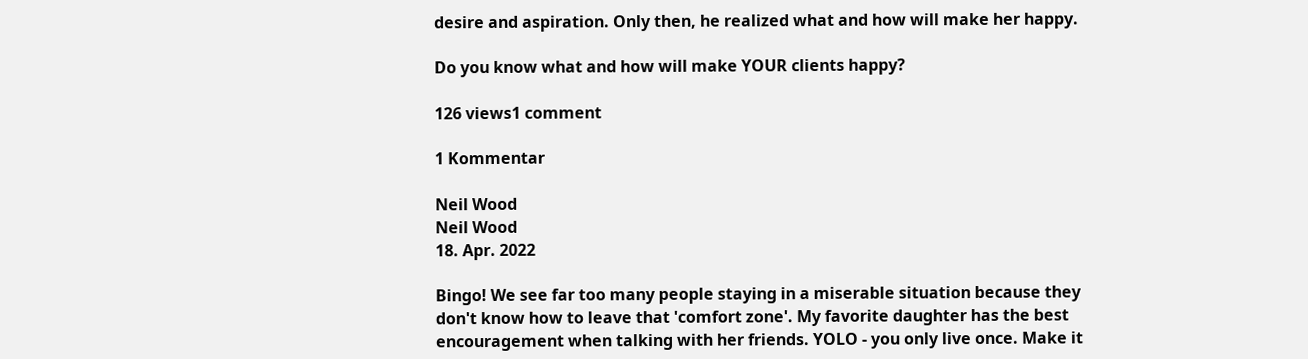desire and aspiration. Only then, he realized what and how will make her happy.

Do you know what and how will make YOUR clients happy?

126 views1 comment

1 Kommentar

Neil Wood
Neil Wood
18. Apr. 2022

Bingo! We see far too many people staying in a miserable situation because they don't know how to leave that 'comfort zone'. My favorite daughter has the best encouragement when talking with her friends. YOLO - you only live once. Make it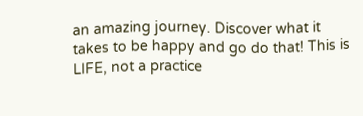an amazing journey. Discover what it takes to be happy and go do that! This is LIFE, not a practice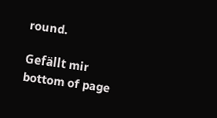round.

Gefällt mir
bottom of page